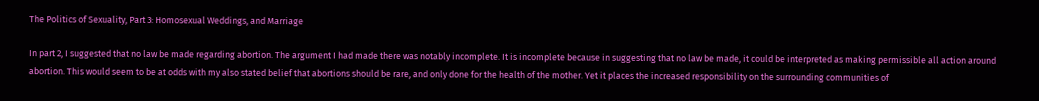The Politics of Sexuality, Part 3: Homosexual Weddings, and Marriage

In part 2, I suggested that no law be made regarding abortion. The argument I had made there was notably incomplete. It is incomplete because in suggesting that no law be made, it could be interpreted as making permissible all action around abortion. This would seem to be at odds with my also stated belief that abortions should be rare, and only done for the health of the mother. Yet it places the increased responsibility on the surrounding communities of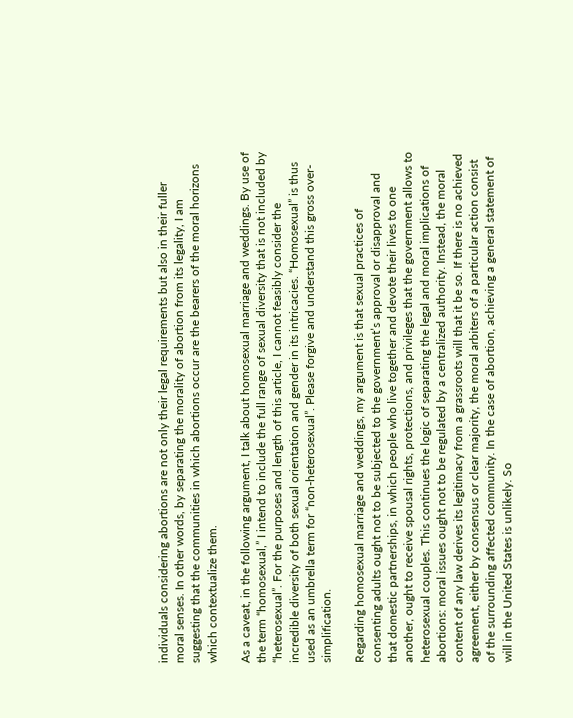individuals considering abortions are not only their legal requirements but also in their fuller moral senses. In other words, by separating the morality of abortion from its legality, I am suggesting that the communities in which abortions occur are the bearers of the moral horizons which contextualize them.

As a caveat, in the following argument, I talk about homosexual marriage and weddings. By use of the term “homosexual,” I intend to include the full range of sexual diversity that is not included by “heterosexual”. For the purposes and length of this article, I cannot feasibly consider the incredible diversity of both sexual orientation and gender in its intricacies. “Homosexual” is thus used as an umbrella term for “non-heterosexual”. Please forgive and understand this gross over-simplification.

Regarding homosexual marriage and weddings, my argument is that sexual practices of consenting adults ought not to be subjected to the government’s approval or disapproval and that domestic partnerships, in which people who live together and devote their lives to one another, ought to receive spousal rights, protections, and privileges that the government allows to heterosexual couples. This continues the logic of separating the legal and moral implications of abortions: moral issues ought not to be regulated by a centralized authority. Instead, the moral content of any law derives its legitimacy from a grassroots will that it be so. If there is no achieved agreement, either by consensus or clear majority, the moral arbiters of a particular action consist of the surrounding affected community. In the case of abortion, achieving a general statement of will in the United States is unlikely. So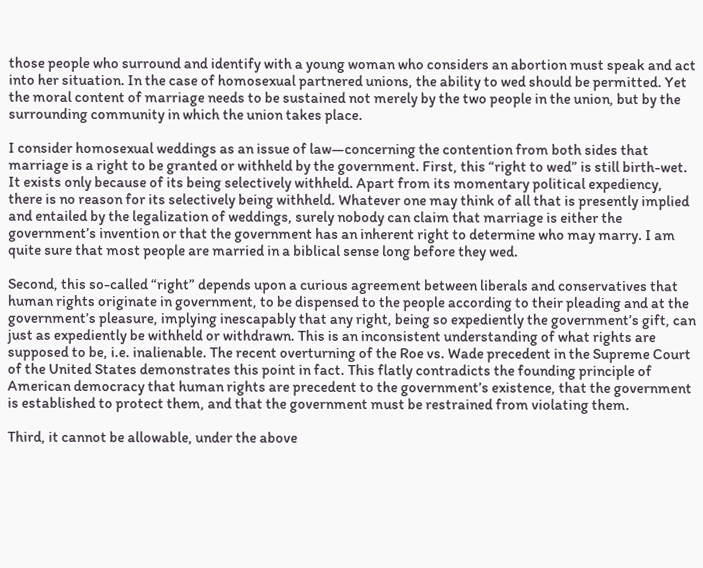those people who surround and identify with a young woman who considers an abortion must speak and act into her situation. In the case of homosexual partnered unions, the ability to wed should be permitted. Yet the moral content of marriage needs to be sustained not merely by the two people in the union, but by the surrounding community in which the union takes place.

I consider homosexual weddings as an issue of law—concerning the contention from both sides that marriage is a right to be granted or withheld by the government. First, this “right to wed” is still birth-wet. It exists only because of its being selectively withheld. Apart from its momentary political expediency, there is no reason for its selectively being withheld. Whatever one may think of all that is presently implied and entailed by the legalization of weddings, surely nobody can claim that marriage is either the government’s invention or that the government has an inherent right to determine who may marry. I am quite sure that most people are married in a biblical sense long before they wed.

Second, this so-called “right” depends upon a curious agreement between liberals and conservatives that human rights originate in government, to be dispensed to the people according to their pleading and at the government’s pleasure, implying inescapably that any right, being so expediently the government’s gift, can just as expediently be withheld or withdrawn. This is an inconsistent understanding of what rights are supposed to be, i.e. inalienable. The recent overturning of the Roe vs. Wade precedent in the Supreme Court of the United States demonstrates this point in fact. This flatly contradicts the founding principle of American democracy that human rights are precedent to the government’s existence, that the government is established to protect them, and that the government must be restrained from violating them.

Third, it cannot be allowable, under the above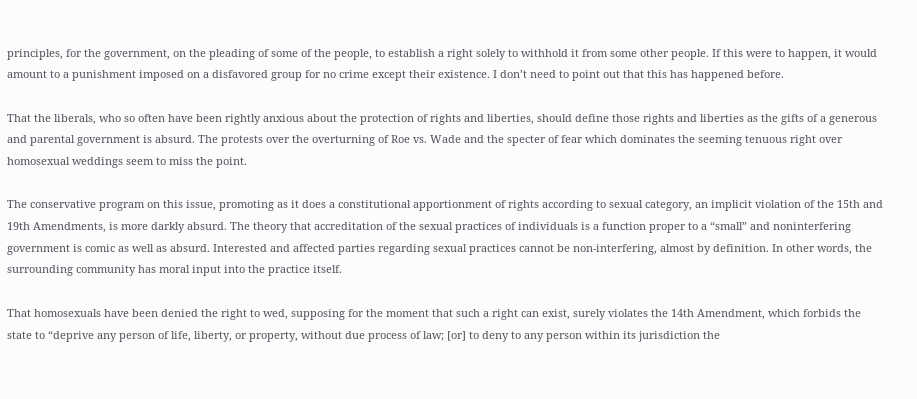principles, for the government, on the pleading of some of the people, to establish a right solely to withhold it from some other people. If this were to happen, it would amount to a punishment imposed on a disfavored group for no crime except their existence. I don’t need to point out that this has happened before.

That the liberals, who so often have been rightly anxious about the protection of rights and liberties, should define those rights and liberties as the gifts of a generous and parental government is absurd. The protests over the overturning of Roe vs. Wade and the specter of fear which dominates the seeming tenuous right over homosexual weddings seem to miss the point.

The conservative program on this issue, promoting as it does a constitutional apportionment of rights according to sexual category, an implicit violation of the 15th and 19th Amendments, is more darkly absurd. The theory that accreditation of the sexual practices of individuals is a function proper to a “small” and noninterfering government is comic as well as absurd. Interested and affected parties regarding sexual practices cannot be non-interfering, almost by definition. In other words, the surrounding community has moral input into the practice itself.

That homosexuals have been denied the right to wed, supposing for the moment that such a right can exist, surely violates the 14th Amendment, which forbids the state to “deprive any person of life, liberty, or property, without due process of law; [or] to deny to any person within its jurisdiction the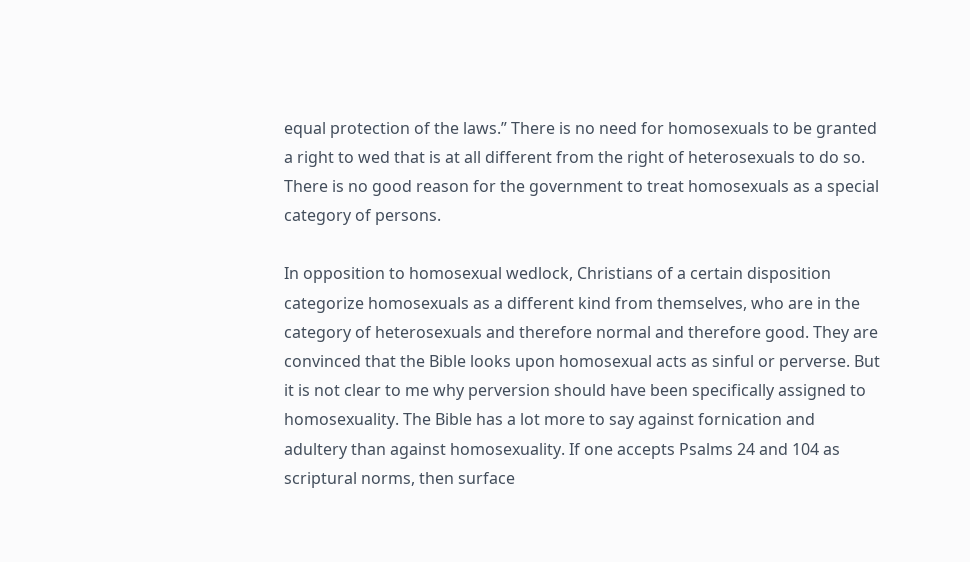equal protection of the laws.” There is no need for homosexuals to be granted a right to wed that is at all different from the right of heterosexuals to do so. There is no good reason for the government to treat homosexuals as a special category of persons.

In opposition to homosexual wedlock, Christians of a certain disposition categorize homosexuals as a different kind from themselves, who are in the category of heterosexuals and therefore normal and therefore good. They are convinced that the Bible looks upon homosexual acts as sinful or perverse. But it is not clear to me why perversion should have been specifically assigned to homosexuality. The Bible has a lot more to say against fornication and adultery than against homosexuality. If one accepts Psalms 24 and 104 as scriptural norms, then surface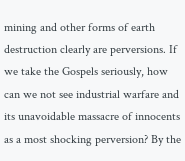mining and other forms of earth destruction clearly are perversions. If we take the Gospels seriously, how can we not see industrial warfare and its unavoidable massacre of innocents as a most shocking perversion? By the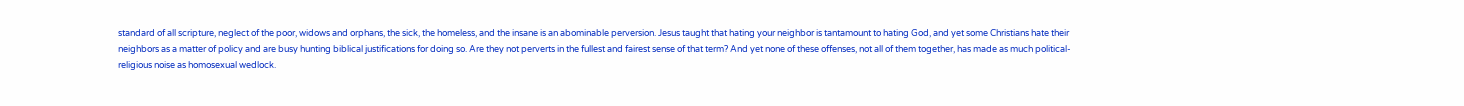standard of all scripture, neglect of the poor, widows and orphans, the sick, the homeless, and the insane is an abominable perversion. Jesus taught that hating your neighbor is tantamount to hating God, and yet some Christians hate their neighbors as a matter of policy and are busy hunting biblical justifications for doing so. Are they not perverts in the fullest and fairest sense of that term? And yet none of these offenses, not all of them together, has made as much political-religious noise as homosexual wedlock.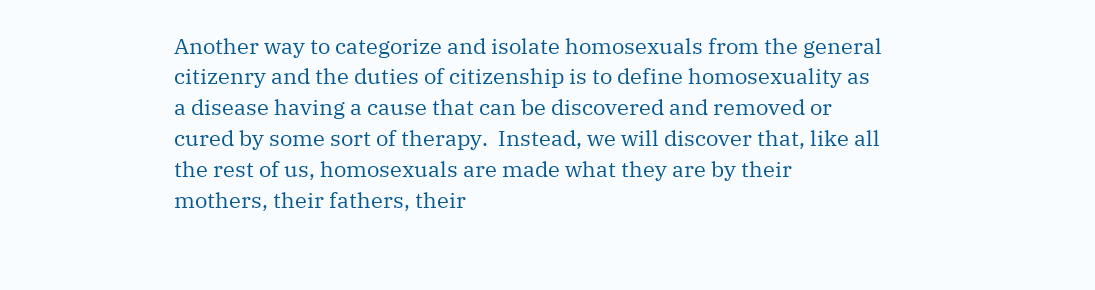Another way to categorize and isolate homosexuals from the general citizenry and the duties of citizenship is to define homosexuality as a disease having a cause that can be discovered and removed or cured by some sort of therapy.  Instead, we will discover that, like all the rest of us, homosexuals are made what they are by their mothers, their fathers, their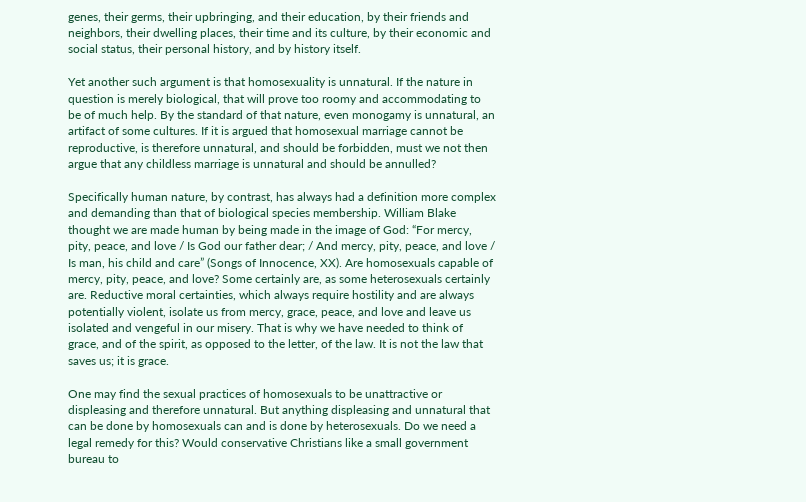genes, their germs, their upbringing, and their education, by their friends and neighbors, their dwelling places, their time and its culture, by their economic and social status, their personal history, and by history itself.

Yet another such argument is that homosexuality is unnatural. If the nature in question is merely biological, that will prove too roomy and accommodating to be of much help. By the standard of that nature, even monogamy is unnatural, an artifact of some cultures. If it is argued that homosexual marriage cannot be reproductive, is therefore unnatural, and should be forbidden, must we not then argue that any childless marriage is unnatural and should be annulled?

Specifically human nature, by contrast, has always had a definition more complex and demanding than that of biological species membership. William Blake thought we are made human by being made in the image of God: “For mercy, pity, peace, and love / Is God our father dear; / And mercy, pity, peace, and love / Is man, his child and care” (Songs of Innocence, XX). Are homosexuals capable of mercy, pity, peace, and love? Some certainly are, as some heterosexuals certainly are. Reductive moral certainties, which always require hostility and are always potentially violent, isolate us from mercy, grace, peace, and love and leave us isolated and vengeful in our misery. That is why we have needed to think of grace, and of the spirit, as opposed to the letter, of the law. It is not the law that saves us; it is grace.

One may find the sexual practices of homosexuals to be unattractive or displeasing and therefore unnatural. But anything displeasing and unnatural that can be done by homosexuals can and is done by heterosexuals. Do we need a legal remedy for this? Would conservative Christians like a small government bureau to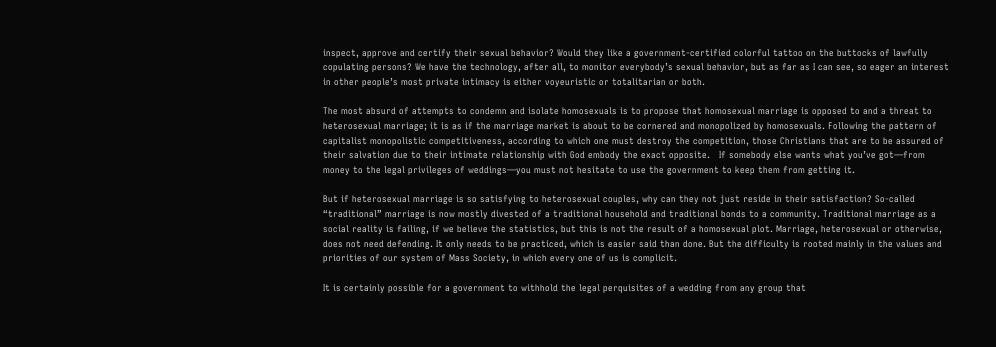inspect, approve and certify their sexual behavior? Would they like a government-certified colorful tattoo on the buttocks of lawfully copulating persons? We have the technology, after all, to monitor everybody’s sexual behavior, but as far as I can see, so eager an interest in other people’s most private intimacy is either voyeuristic or totalitarian or both.

The most absurd of attempts to condemn and isolate homosexuals is to propose that homosexual marriage is opposed to and a threat to heterosexual marriage; it is as if the marriage market is about to be cornered and monopolized by homosexuals. Following the pattern of capitalist monopolistic competitiveness, according to which one must destroy the competition, those Christians that are to be assured of their salvation due to their intimate relationship with God embody the exact opposite.   If somebody else wants what you’ve got—from money to the legal privileges of weddings—you must not hesitate to use the government to keep them from getting it.

But if heterosexual marriage is so satisfying to heterosexual couples, why can they not just reside in their satisfaction? So-called “traditional” marriage is now mostly divested of a traditional household and traditional bonds to a community. Traditional marriage as a social reality is failing, if we believe the statistics, but this is not the result of a homosexual plot. Marriage, heterosexual or otherwise, does not need defending. It only needs to be practiced, which is easier said than done. But the difficulty is rooted mainly in the values and priorities of our system of Mass Society, in which every one of us is complicit.

It is certainly possible for a government to withhold the legal perquisites of a wedding from any group that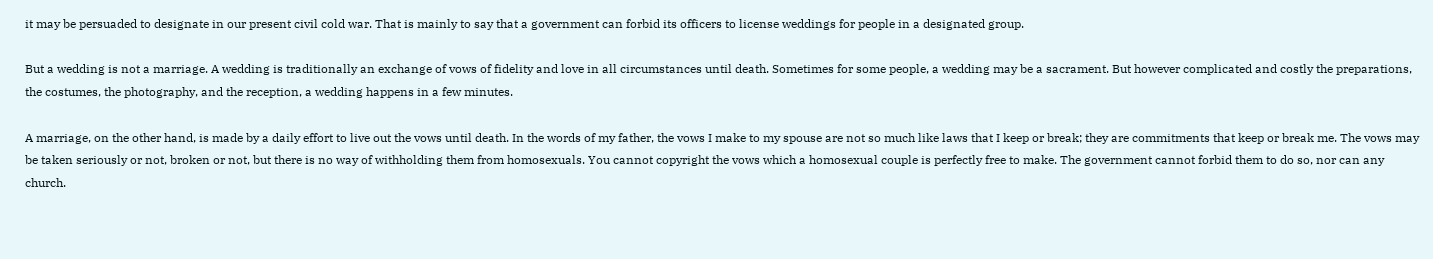it may be persuaded to designate in our present civil cold war. That is mainly to say that a government can forbid its officers to license weddings for people in a designated group.

But a wedding is not a marriage. A wedding is traditionally an exchange of vows of fidelity and love in all circumstances until death. Sometimes for some people, a wedding may be a sacrament. But however complicated and costly the preparations, the costumes, the photography, and the reception, a wedding happens in a few minutes.

A marriage, on the other hand, is made by a daily effort to live out the vows until death. In the words of my father, the vows I make to my spouse are not so much like laws that I keep or break; they are commitments that keep or break me. The vows may be taken seriously or not, broken or not, but there is no way of withholding them from homosexuals. You cannot copyright the vows which a homosexual couple is perfectly free to make. The government cannot forbid them to do so, nor can any church.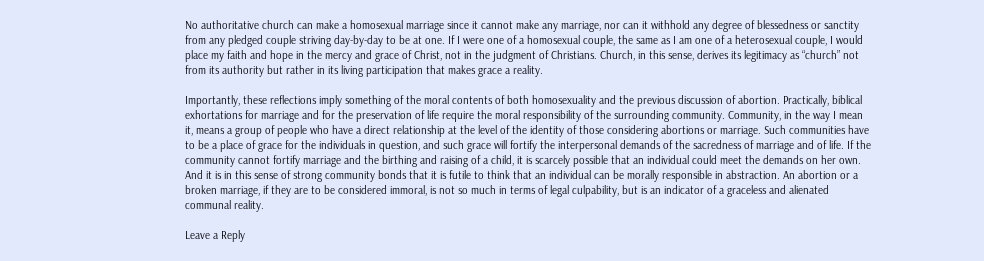No authoritative church can make a homosexual marriage since it cannot make any marriage, nor can it withhold any degree of blessedness or sanctity from any pledged couple striving day-by-day to be at one. If I were one of a homosexual couple, the same as I am one of a heterosexual couple, I would place my faith and hope in the mercy and grace of Christ, not in the judgment of Christians. Church, in this sense, derives its legitimacy as “church” not from its authority but rather in its living participation that makes grace a reality.

Importantly, these reflections imply something of the moral contents of both homosexuality and the previous discussion of abortion. Practically, biblical exhortations for marriage and for the preservation of life require the moral responsibility of the surrounding community. Community, in the way I mean it, means a group of people who have a direct relationship at the level of the identity of those considering abortions or marriage. Such communities have to be a place of grace for the individuals in question, and such grace will fortify the interpersonal demands of the sacredness of marriage and of life. If the community cannot fortify marriage and the birthing and raising of a child, it is scarcely possible that an individual could meet the demands on her own. And it is in this sense of strong community bonds that it is futile to think that an individual can be morally responsible in abstraction. An abortion or a broken marriage, if they are to be considered immoral, is not so much in terms of legal culpability, but is an indicator of a graceless and alienated communal reality.

Leave a Reply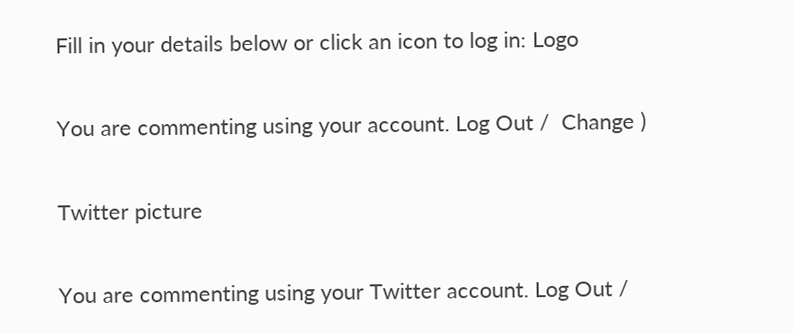Fill in your details below or click an icon to log in: Logo

You are commenting using your account. Log Out /  Change )

Twitter picture

You are commenting using your Twitter account. Log Out /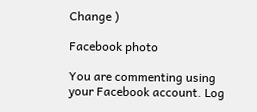Change )

Facebook photo

You are commenting using your Facebook account. Log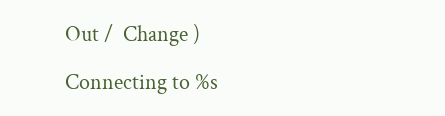Out /  Change )

Connecting to %s